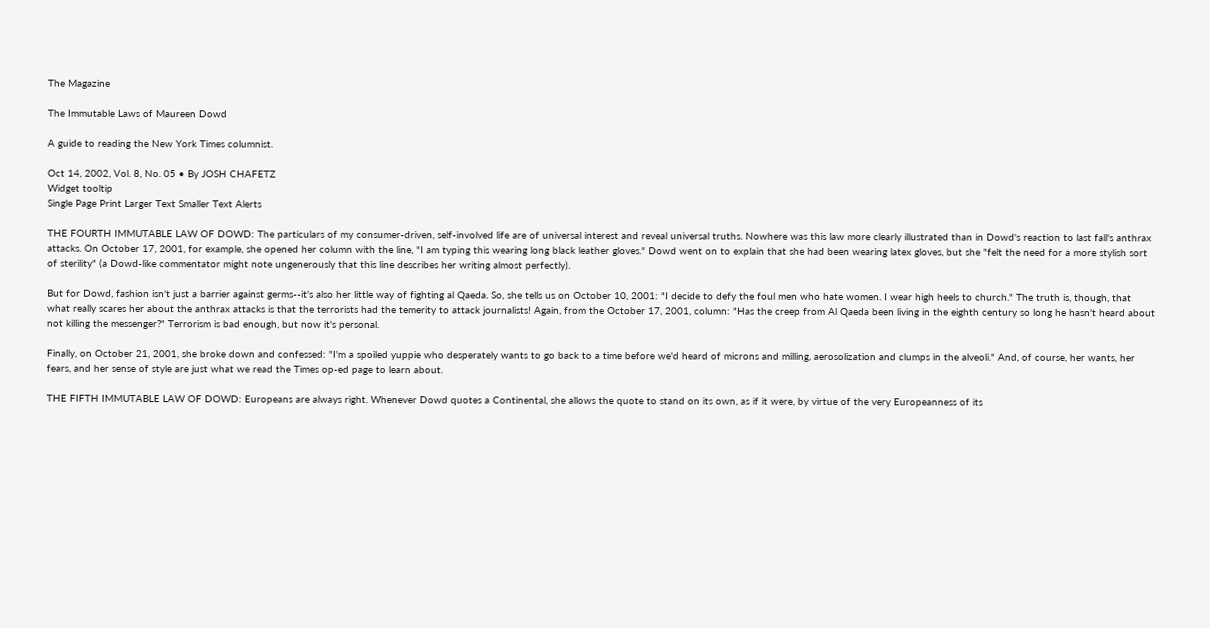The Magazine

The Immutable Laws of Maureen Dowd

A guide to reading the New York Times columnist.

Oct 14, 2002, Vol. 8, No. 05 • By JOSH CHAFETZ
Widget tooltip
Single Page Print Larger Text Smaller Text Alerts

THE FOURTH IMMUTABLE LAW OF DOWD: The particulars of my consumer-driven, self-involved life are of universal interest and reveal universal truths. Nowhere was this law more clearly illustrated than in Dowd's reaction to last fall's anthrax attacks. On October 17, 2001, for example, she opened her column with the line, "I am typing this wearing long black leather gloves." Dowd went on to explain that she had been wearing latex gloves, but she "felt the need for a more stylish sort of sterility" (a Dowd-like commentator might note ungenerously that this line describes her writing almost perfectly).

But for Dowd, fashion isn't just a barrier against germs--it's also her little way of fighting al Qaeda. So, she tells us on October 10, 2001: "I decide to defy the foul men who hate women. I wear high heels to church." The truth is, though, that what really scares her about the anthrax attacks is that the terrorists had the temerity to attack journalists! Again, from the October 17, 2001, column: "Has the creep from Al Qaeda been living in the eighth century so long he hasn't heard about not killing the messenger?" Terrorism is bad enough, but now it's personal.

Finally, on October 21, 2001, she broke down and confessed: "I'm a spoiled yuppie who desperately wants to go back to a time before we'd heard of microns and milling, aerosolization and clumps in the alveoli." And, of course, her wants, her fears, and her sense of style are just what we read the Times op-ed page to learn about.

THE FIFTH IMMUTABLE LAW OF DOWD: Europeans are always right. Whenever Dowd quotes a Continental, she allows the quote to stand on its own, as if it were, by virtue of the very Europeanness of its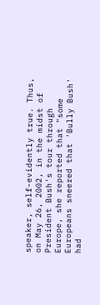speaker, self-evidently true. Thus, on May 26, 2002, in the midst of President Bush's tour through Europe, she reported that "some Europeans sneered that 'Bully Bush' had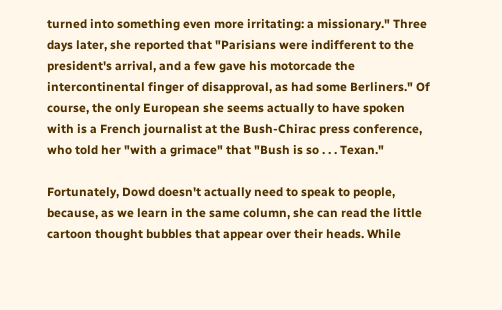turned into something even more irritating: a missionary." Three days later, she reported that "Parisians were indifferent to the president's arrival, and a few gave his motorcade the intercontinental finger of disapproval, as had some Berliners." Of course, the only European she seems actually to have spoken with is a French journalist at the Bush-Chirac press conference, who told her "with a grimace" that "Bush is so . . . Texan."

Fortunately, Dowd doesn't actually need to speak to people, because, as we learn in the same column, she can read the little cartoon thought bubbles that appear over their heads. While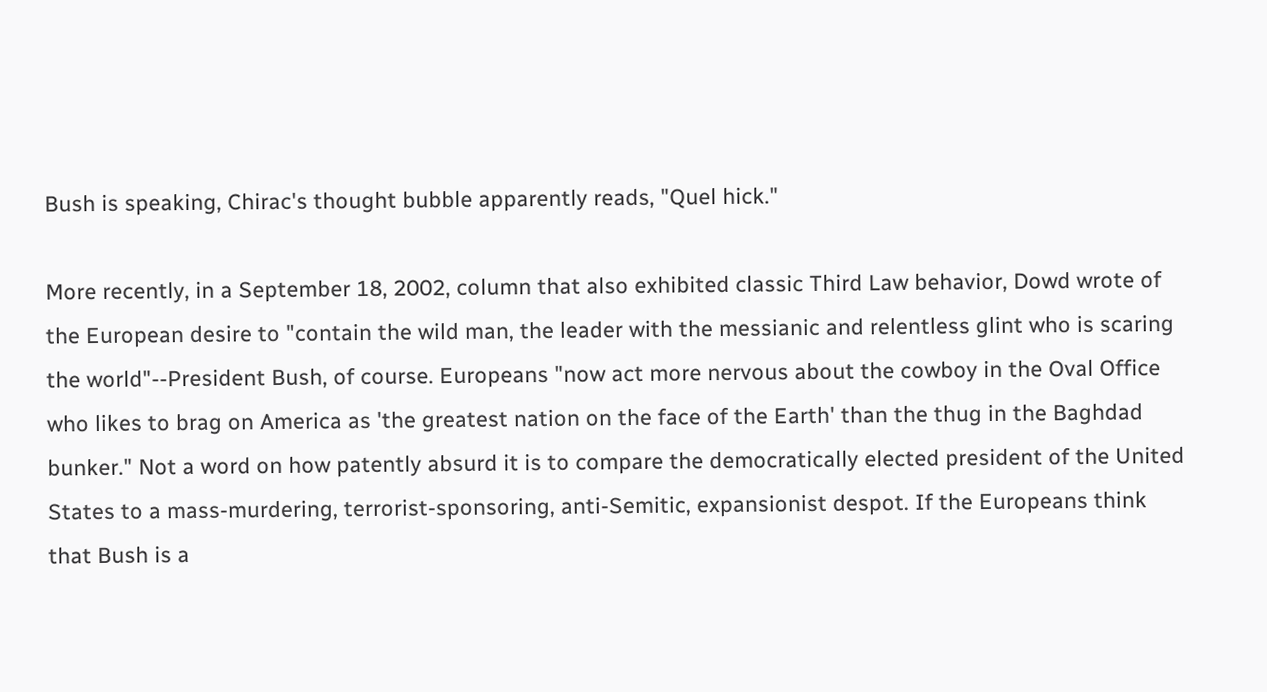Bush is speaking, Chirac's thought bubble apparently reads, "Quel hick."

More recently, in a September 18, 2002, column that also exhibited classic Third Law behavior, Dowd wrote of the European desire to "contain the wild man, the leader with the messianic and relentless glint who is scaring the world"--President Bush, of course. Europeans "now act more nervous about the cowboy in the Oval Office who likes to brag on America as 'the greatest nation on the face of the Earth' than the thug in the Baghdad bunker." Not a word on how patently absurd it is to compare the democratically elected president of the United States to a mass-murdering, terrorist-sponsoring, anti-Semitic, expansionist despot. If the Europeans think that Bush is a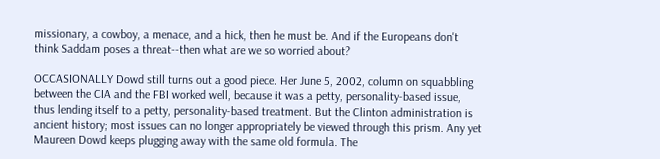missionary, a cowboy, a menace, and a hick, then he must be. And if the Europeans don't think Saddam poses a threat--then what are we so worried about?

OCCASIONALLY Dowd still turns out a good piece. Her June 5, 2002, column on squabbling between the CIA and the FBI worked well, because it was a petty, personality-based issue, thus lending itself to a petty, personality-based treatment. But the Clinton administration is ancient history; most issues can no longer appropriately be viewed through this prism. Any yet Maureen Dowd keeps plugging away with the same old formula. The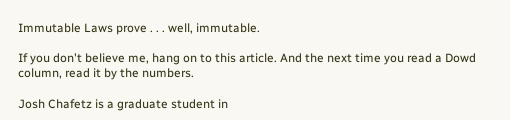Immutable Laws prove . . . well, immutable.

If you don't believe me, hang on to this article. And the next time you read a Dowd column, read it by the numbers.

Josh Chafetz is a graduate student in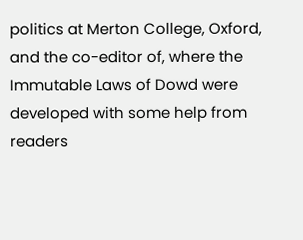politics at Merton College, Oxford, and the co-editor of, where the Immutable Laws of Dowd were developed with some help from readers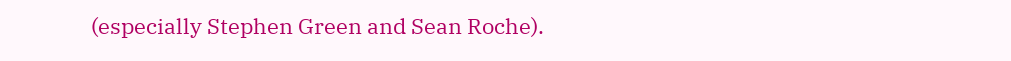(especially Stephen Green and Sean Roche).